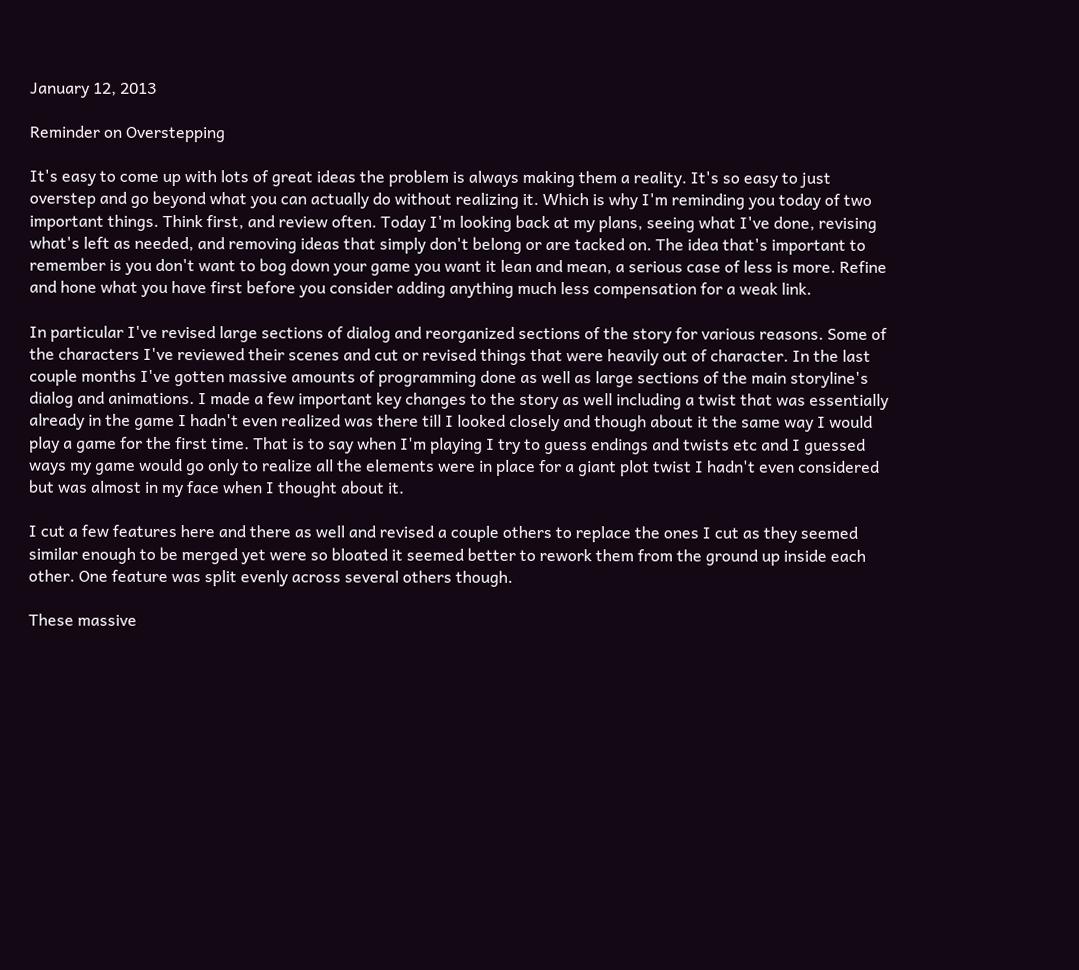January 12, 2013

Reminder on Overstepping

It's easy to come up with lots of great ideas the problem is always making them a reality. It's so easy to just overstep and go beyond what you can actually do without realizing it. Which is why I'm reminding you today of two important things. Think first, and review often. Today I'm looking back at my plans, seeing what I've done, revising what's left as needed, and removing ideas that simply don't belong or are tacked on. The idea that's important to remember is you don't want to bog down your game you want it lean and mean, a serious case of less is more. Refine and hone what you have first before you consider adding anything much less compensation for a weak link.

In particular I've revised large sections of dialog and reorganized sections of the story for various reasons. Some of the characters I've reviewed their scenes and cut or revised things that were heavily out of character. In the last couple months I've gotten massive amounts of programming done as well as large sections of the main storyline's dialog and animations. I made a few important key changes to the story as well including a twist that was essentially already in the game I hadn't even realized was there till I looked closely and though about it the same way I would play a game for the first time. That is to say when I'm playing I try to guess endings and twists etc and I guessed ways my game would go only to realize all the elements were in place for a giant plot twist I hadn't even considered but was almost in my face when I thought about it.

I cut a few features here and there as well and revised a couple others to replace the ones I cut as they seemed similar enough to be merged yet were so bloated it seemed better to rework them from the ground up inside each other. One feature was split evenly across several others though.

These massive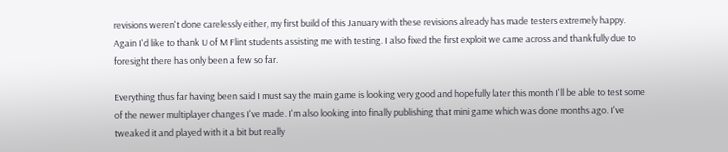revisions weren't done carelessly either, my first build of this January with these revisions already has made testers extremely happy. Again I'd like to thank U of M Flint students assisting me with testing. I also fixed the first exploit we came across and thankfully due to foresight there has only been a few so far.

Everything thus far having been said I must say the main game is looking very good and hopefully later this month I'll be able to test some of the newer multiplayer changes I've made. I'm also looking into finally publishing that mini game which was done months ago. I've tweaked it and played with it a bit but really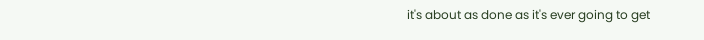it's about as done as it's ever going to get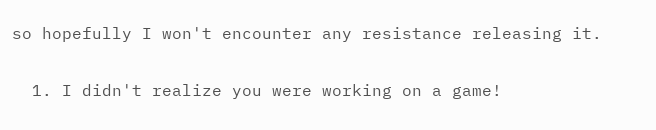so hopefully I won't encounter any resistance releasing it.


  1. I didn't realize you were working on a game!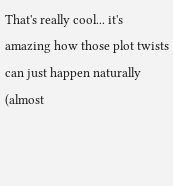That's really cool... it's amazing how those plot twists can just happen naturally (almost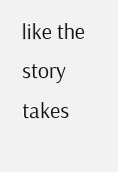like the story takes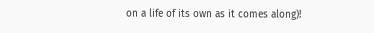on a life of its own as it comes along)!